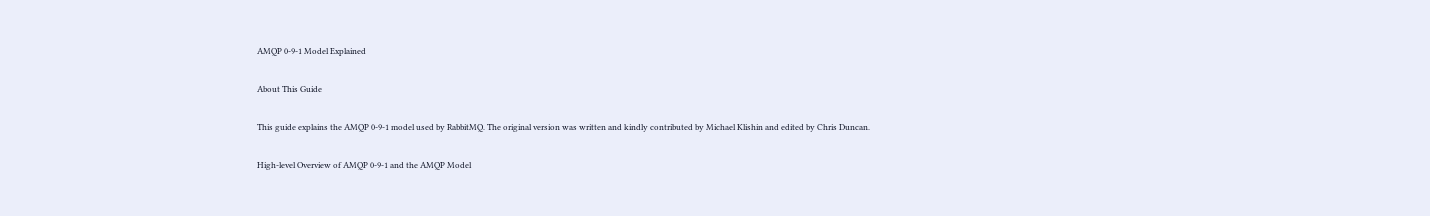AMQP 0-9-1 Model Explained

About This Guide

This guide explains the AMQP 0-9-1 model used by RabbitMQ. The original version was written and kindly contributed by Michael Klishin and edited by Chris Duncan.

High-level Overview of AMQP 0-9-1 and the AMQP Model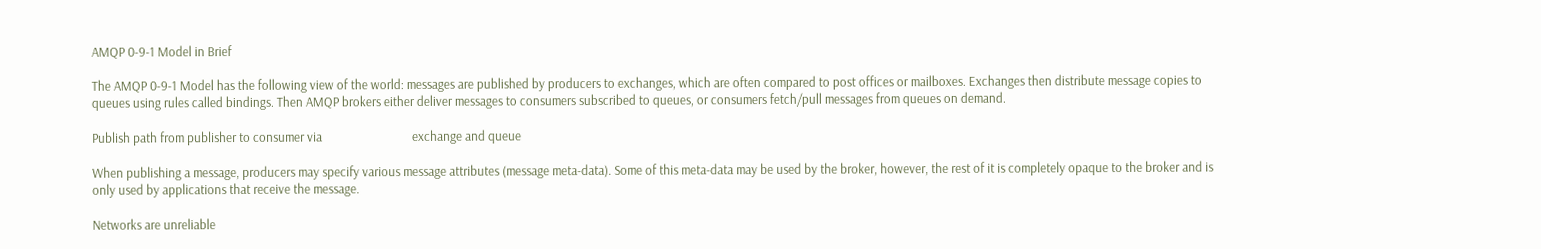AMQP 0-9-1 Model in Brief

The AMQP 0-9-1 Model has the following view of the world: messages are published by producers to exchanges, which are often compared to post offices or mailboxes. Exchanges then distribute message copies to queues using rules called bindings. Then AMQP brokers either deliver messages to consumers subscribed to queues, or consumers fetch/pull messages from queues on demand.

Publish path from publisher to consumer via                              exchange and queue

When publishing a message, producers may specify various message attributes (message meta-data). Some of this meta-data may be used by the broker, however, the rest of it is completely opaque to the broker and is only used by applications that receive the message.

Networks are unreliable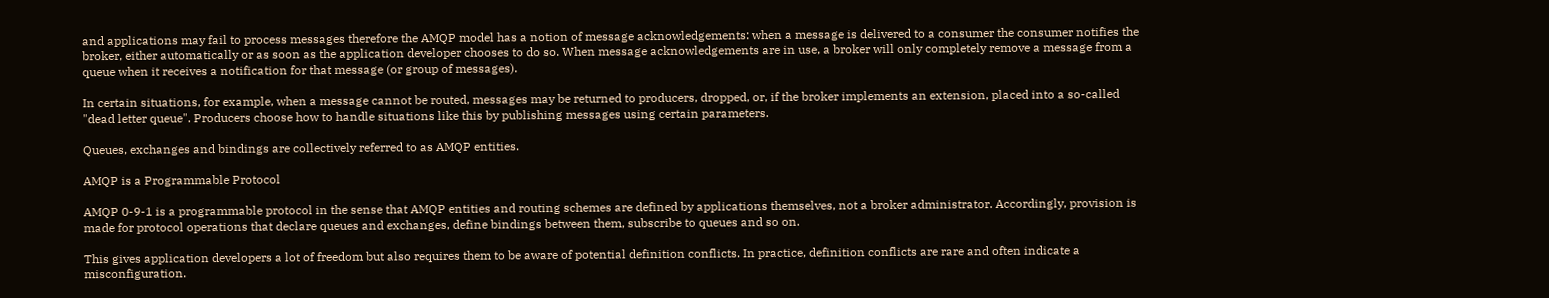and applications may fail to process messages therefore the AMQP model has a notion of message acknowledgements: when a message is delivered to a consumer the consumer notifies the broker, either automatically or as soon as the application developer chooses to do so. When message acknowledgements are in use, a broker will only completely remove a message from a queue when it receives a notification for that message (or group of messages).

In certain situations, for example, when a message cannot be routed, messages may be returned to producers, dropped, or, if the broker implements an extension, placed into a so-called "dead letter queue". Producers choose how to handle situations like this by publishing messages using certain parameters.

Queues, exchanges and bindings are collectively referred to as AMQP entities.

AMQP is a Programmable Protocol

AMQP 0-9-1 is a programmable protocol in the sense that AMQP entities and routing schemes are defined by applications themselves, not a broker administrator. Accordingly, provision is made for protocol operations that declare queues and exchanges, define bindings between them, subscribe to queues and so on.

This gives application developers a lot of freedom but also requires them to be aware of potential definition conflicts. In practice, definition conflicts are rare and often indicate a misconfiguration.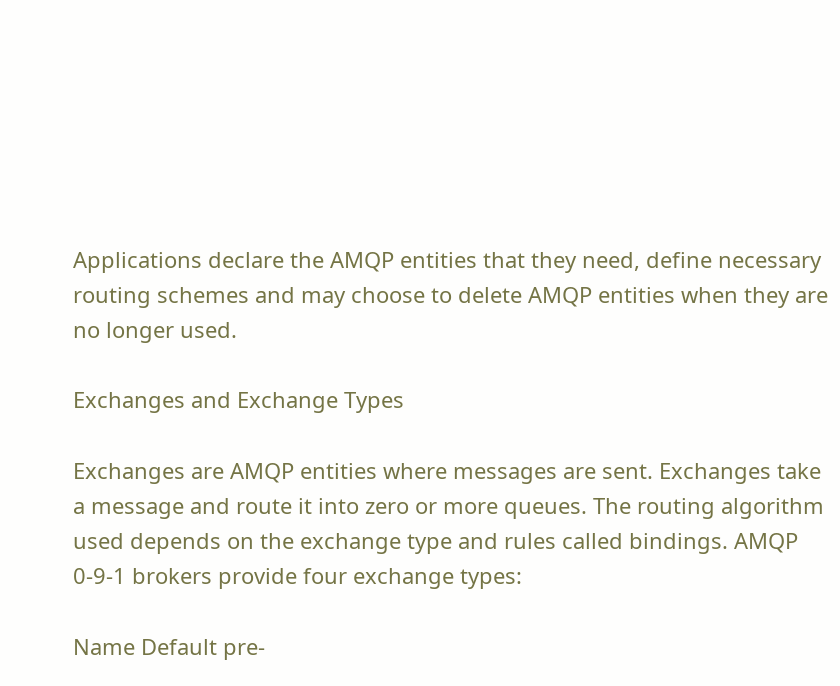Applications declare the AMQP entities that they need, define necessary routing schemes and may choose to delete AMQP entities when they are no longer used.

Exchanges and Exchange Types

Exchanges are AMQP entities where messages are sent. Exchanges take a message and route it into zero or more queues. The routing algorithm used depends on the exchange type and rules called bindings. AMQP 0-9-1 brokers provide four exchange types:

Name Default pre-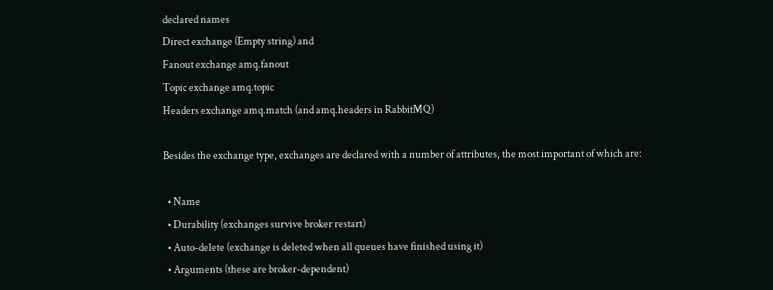declared names
Direct exchange (Empty string) and
Fanout exchange amq.fanout
Topic exchange amq.topic
Headers exchange amq.match (and amq.headers in RabbitMQ)

Besides the exchange type, exchanges are declared with a number of attributes, the most important of which are:

  • Name
  • Durability (exchanges survive broker restart)
  • Auto-delete (exchange is deleted when all queues have finished using it)
  • Arguments (these are broker-dependent)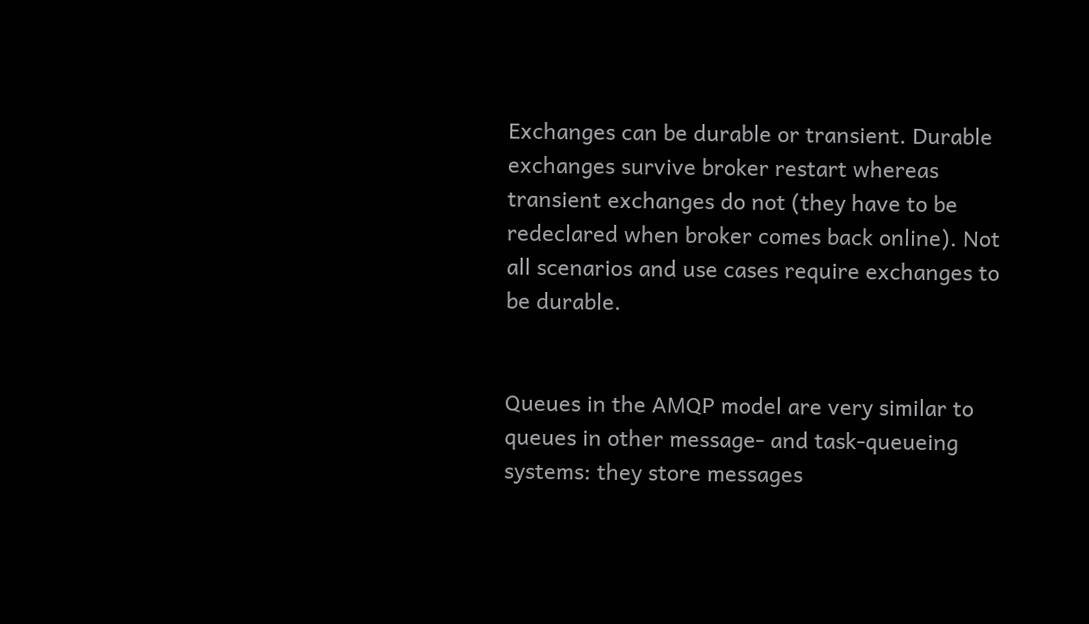Exchanges can be durable or transient. Durable exchanges survive broker restart whereas transient exchanges do not (they have to be redeclared when broker comes back online). Not all scenarios and use cases require exchanges to be durable.


Queues in the AMQP model are very similar to queues in other message- and task-queueing systems: they store messages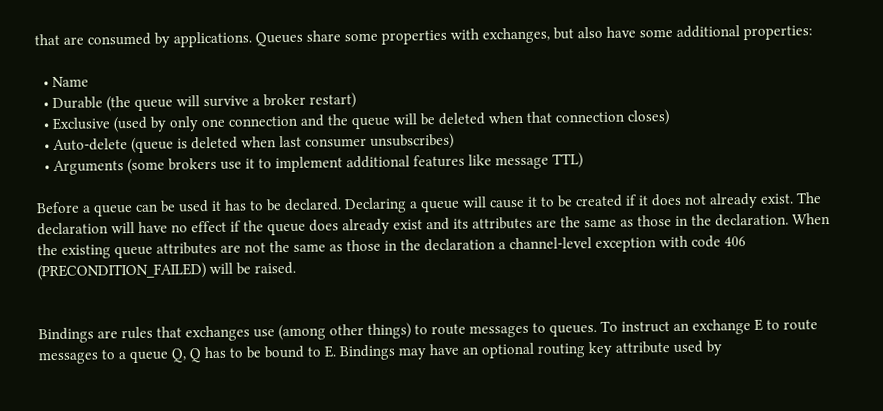that are consumed by applications. Queues share some properties with exchanges, but also have some additional properties:

  • Name
  • Durable (the queue will survive a broker restart)
  • Exclusive (used by only one connection and the queue will be deleted when that connection closes)
  • Auto-delete (queue is deleted when last consumer unsubscribes)
  • Arguments (some brokers use it to implement additional features like message TTL)

Before a queue can be used it has to be declared. Declaring a queue will cause it to be created if it does not already exist. The declaration will have no effect if the queue does already exist and its attributes are the same as those in the declaration. When the existing queue attributes are not the same as those in the declaration a channel-level exception with code 406 (PRECONDITION_FAILED) will be raised.


Bindings are rules that exchanges use (among other things) to route messages to queues. To instruct an exchange E to route messages to a queue Q, Q has to be bound to E. Bindings may have an optional routing key attribute used by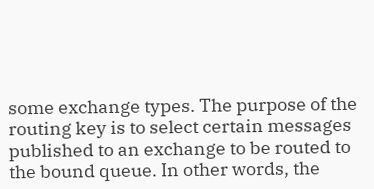some exchange types. The purpose of the routing key is to select certain messages published to an exchange to be routed to the bound queue. In other words, the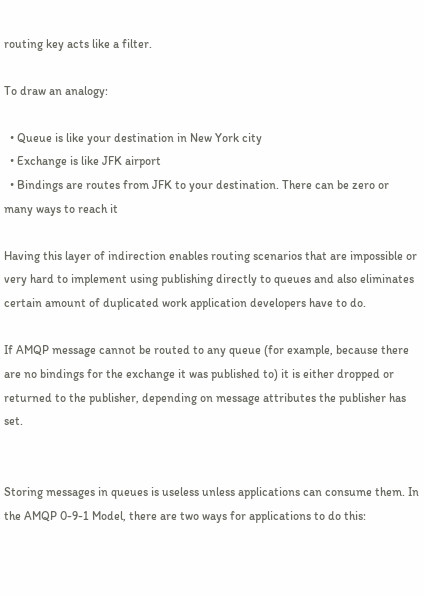routing key acts like a filter.

To draw an analogy:

  • Queue is like your destination in New York city
  • Exchange is like JFK airport
  • Bindings are routes from JFK to your destination. There can be zero or many ways to reach it

Having this layer of indirection enables routing scenarios that are impossible or very hard to implement using publishing directly to queues and also eliminates certain amount of duplicated work application developers have to do.

If AMQP message cannot be routed to any queue (for example, because there are no bindings for the exchange it was published to) it is either dropped or returned to the publisher, depending on message attributes the publisher has set.


Storing messages in queues is useless unless applications can consume them. In the AMQP 0-9-1 Model, there are two ways for applications to do this: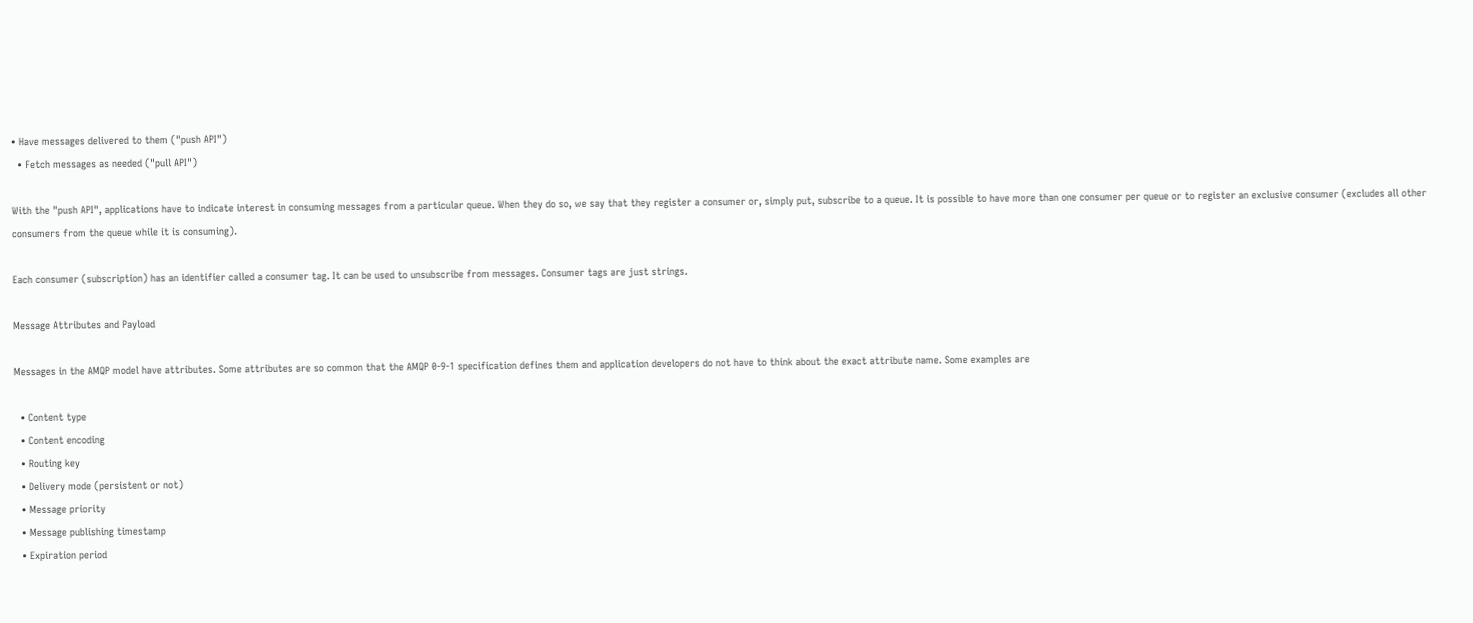• Have messages delivered to them ("push API")
  • Fetch messages as needed ("pull API")

With the "push API", applications have to indicate interest in consuming messages from a particular queue. When they do so, we say that they register a consumer or, simply put, subscribe to a queue. It is possible to have more than one consumer per queue or to register an exclusive consumer (excludes all other consumers from the queue while it is consuming).

Each consumer (subscription) has an identifier called a consumer tag. It can be used to unsubscribe from messages. Consumer tags are just strings.

Message Attributes and Payload

Messages in the AMQP model have attributes. Some attributes are so common that the AMQP 0-9-1 specification defines them and application developers do not have to think about the exact attribute name. Some examples are

  • Content type
  • Content encoding
  • Routing key
  • Delivery mode (persistent or not)
  • Message priority
  • Message publishing timestamp
  • Expiration period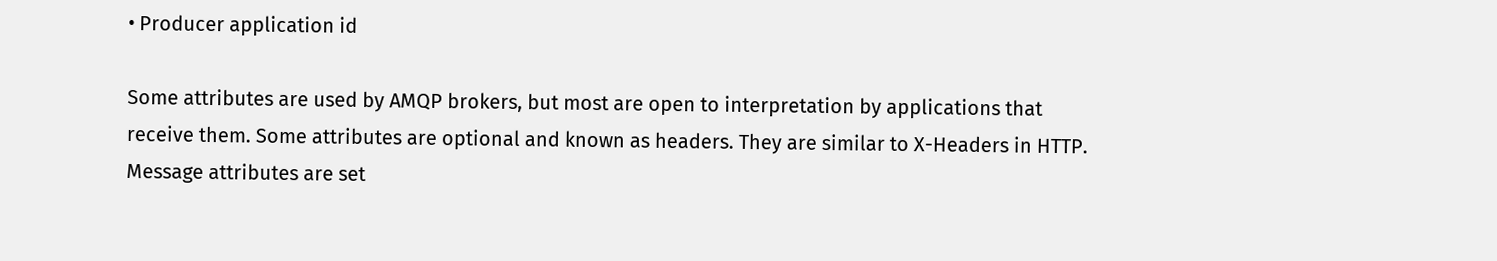• Producer application id

Some attributes are used by AMQP brokers, but most are open to interpretation by applications that receive them. Some attributes are optional and known as headers. They are similar to X-Headers in HTTP. Message attributes are set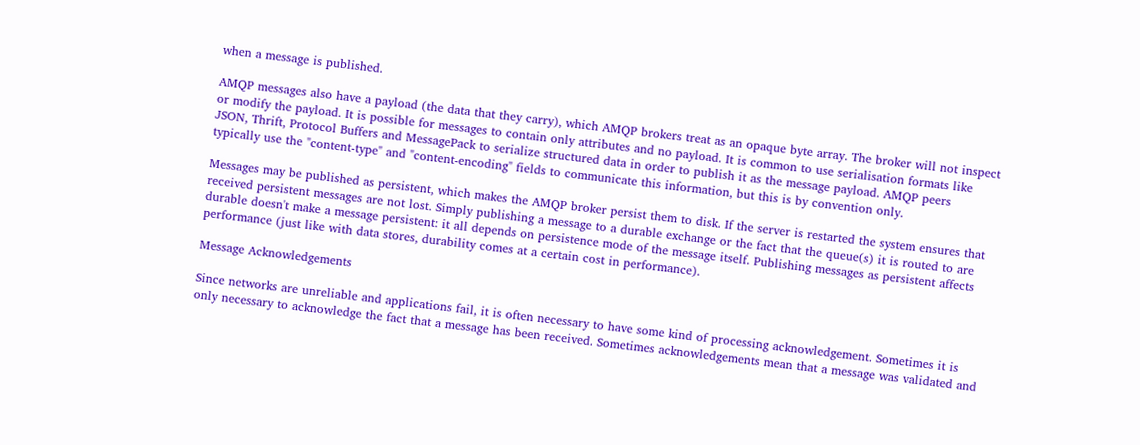when a message is published.

AMQP messages also have a payload (the data that they carry), which AMQP brokers treat as an opaque byte array. The broker will not inspect or modify the payload. It is possible for messages to contain only attributes and no payload. It is common to use serialisation formats like JSON, Thrift, Protocol Buffers and MessagePack to serialize structured data in order to publish it as the message payload. AMQP peers typically use the "content-type" and "content-encoding" fields to communicate this information, but this is by convention only.

Messages may be published as persistent, which makes the AMQP broker persist them to disk. If the server is restarted the system ensures that received persistent messages are not lost. Simply publishing a message to a durable exchange or the fact that the queue(s) it is routed to are durable doesn't make a message persistent: it all depends on persistence mode of the message itself. Publishing messages as persistent affects performance (just like with data stores, durability comes at a certain cost in performance).

Message Acknowledgements

Since networks are unreliable and applications fail, it is often necessary to have some kind of processing acknowledgement. Sometimes it is only necessary to acknowledge the fact that a message has been received. Sometimes acknowledgements mean that a message was validated and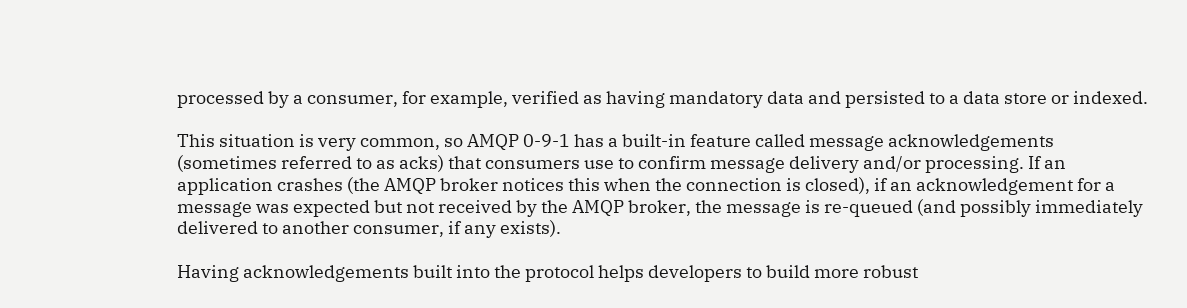processed by a consumer, for example, verified as having mandatory data and persisted to a data store or indexed.

This situation is very common, so AMQP 0-9-1 has a built-in feature called message acknowledgements (sometimes referred to as acks) that consumers use to confirm message delivery and/or processing. If an application crashes (the AMQP broker notices this when the connection is closed), if an acknowledgement for a message was expected but not received by the AMQP broker, the message is re-queued (and possibly immediately delivered to another consumer, if any exists).

Having acknowledgements built into the protocol helps developers to build more robust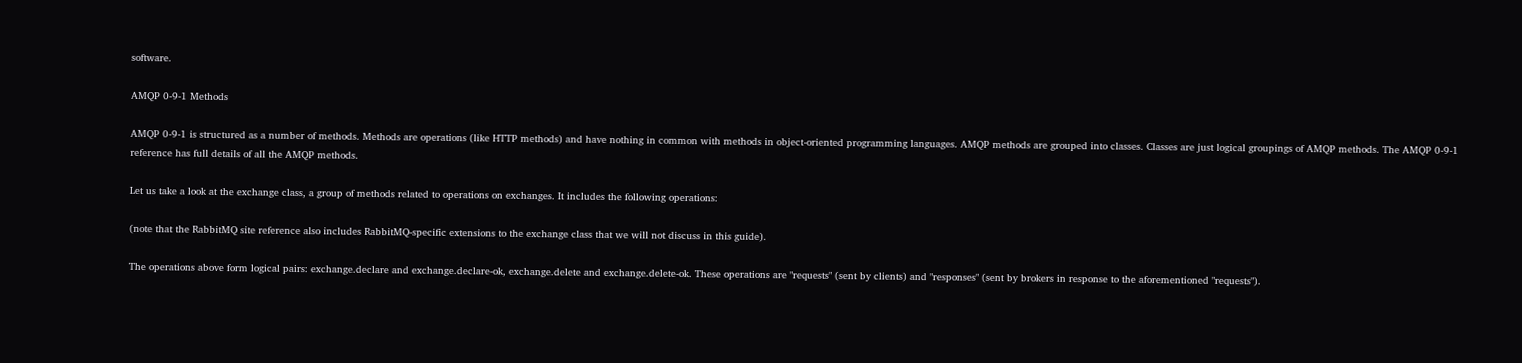software.

AMQP 0-9-1 Methods

AMQP 0-9-1 is structured as a number of methods. Methods are operations (like HTTP methods) and have nothing in common with methods in object-oriented programming languages. AMQP methods are grouped into classes. Classes are just logical groupings of AMQP methods. The AMQP 0-9-1 reference has full details of all the AMQP methods.

Let us take a look at the exchange class, a group of methods related to operations on exchanges. It includes the following operations:

(note that the RabbitMQ site reference also includes RabbitMQ-specific extensions to the exchange class that we will not discuss in this guide).

The operations above form logical pairs: exchange.declare and exchange.declare-ok, exchange.delete and exchange.delete-ok. These operations are "requests" (sent by clients) and "responses" (sent by brokers in response to the aforementioned "requests").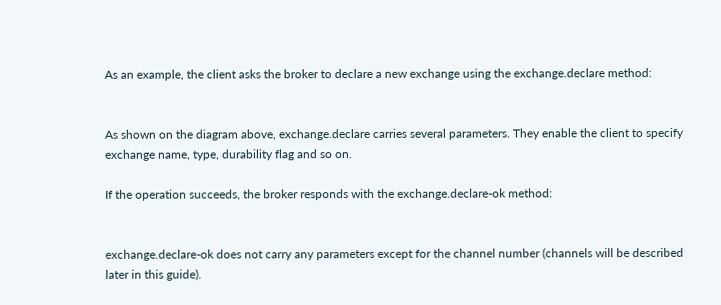As an example, the client asks the broker to declare a new exchange using the exchange.declare method:


As shown on the diagram above, exchange.declare carries several parameters. They enable the client to specify exchange name, type, durability flag and so on.

If the operation succeeds, the broker responds with the exchange.declare-ok method:


exchange.declare-ok does not carry any parameters except for the channel number (channels will be described later in this guide).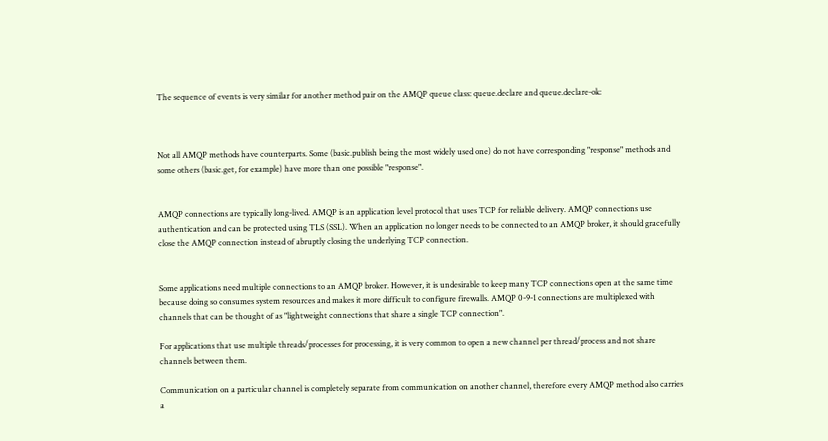The sequence of events is very similar for another method pair on the AMQP queue class: queue.declare and queue.declare-ok:



Not all AMQP methods have counterparts. Some (basic.publish being the most widely used one) do not have corresponding "response" methods and some others (basic.get, for example) have more than one possible "response".


AMQP connections are typically long-lived. AMQP is an application level protocol that uses TCP for reliable delivery. AMQP connections use authentication and can be protected using TLS (SSL). When an application no longer needs to be connected to an AMQP broker, it should gracefully close the AMQP connection instead of abruptly closing the underlying TCP connection.


Some applications need multiple connections to an AMQP broker. However, it is undesirable to keep many TCP connections open at the same time because doing so consumes system resources and makes it more difficult to configure firewalls. AMQP 0-9-1 connections are multiplexed with channels that can be thought of as "lightweight connections that share a single TCP connection".

For applications that use multiple threads/processes for processing, it is very common to open a new channel per thread/process and not share channels between them.

Communication on a particular channel is completely separate from communication on another channel, therefore every AMQP method also carries a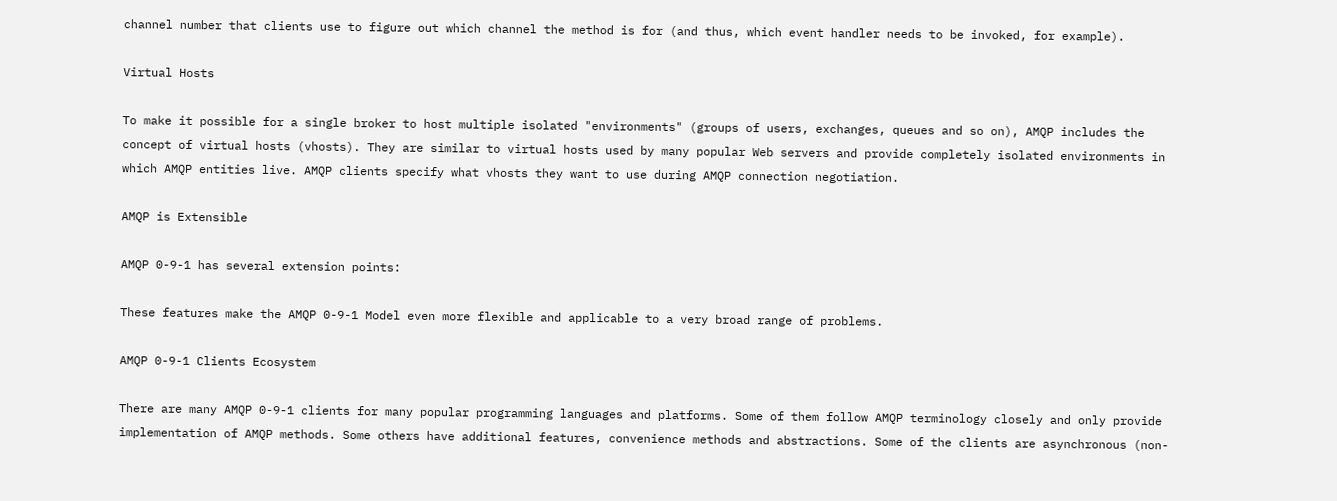channel number that clients use to figure out which channel the method is for (and thus, which event handler needs to be invoked, for example).

Virtual Hosts

To make it possible for a single broker to host multiple isolated "environments" (groups of users, exchanges, queues and so on), AMQP includes the concept of virtual hosts (vhosts). They are similar to virtual hosts used by many popular Web servers and provide completely isolated environments in which AMQP entities live. AMQP clients specify what vhosts they want to use during AMQP connection negotiation.

AMQP is Extensible

AMQP 0-9-1 has several extension points:

These features make the AMQP 0-9-1 Model even more flexible and applicable to a very broad range of problems.

AMQP 0-9-1 Clients Ecosystem

There are many AMQP 0-9-1 clients for many popular programming languages and platforms. Some of them follow AMQP terminology closely and only provide implementation of AMQP methods. Some others have additional features, convenience methods and abstractions. Some of the clients are asynchronous (non-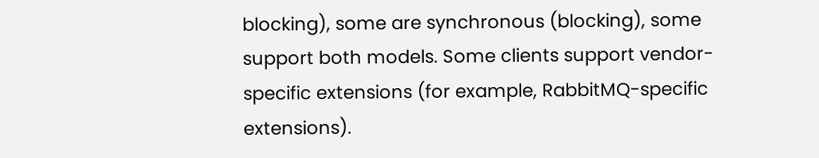blocking), some are synchronous (blocking), some support both models. Some clients support vendor-specific extensions (for example, RabbitMQ-specific extensions).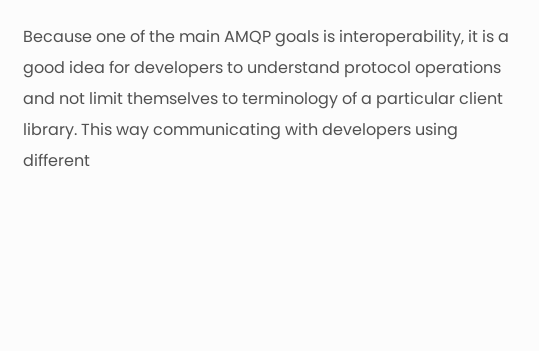Because one of the main AMQP goals is interoperability, it is a good idea for developers to understand protocol operations and not limit themselves to terminology of a particular client library. This way communicating with developers using different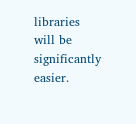libraries will be significantly easier.